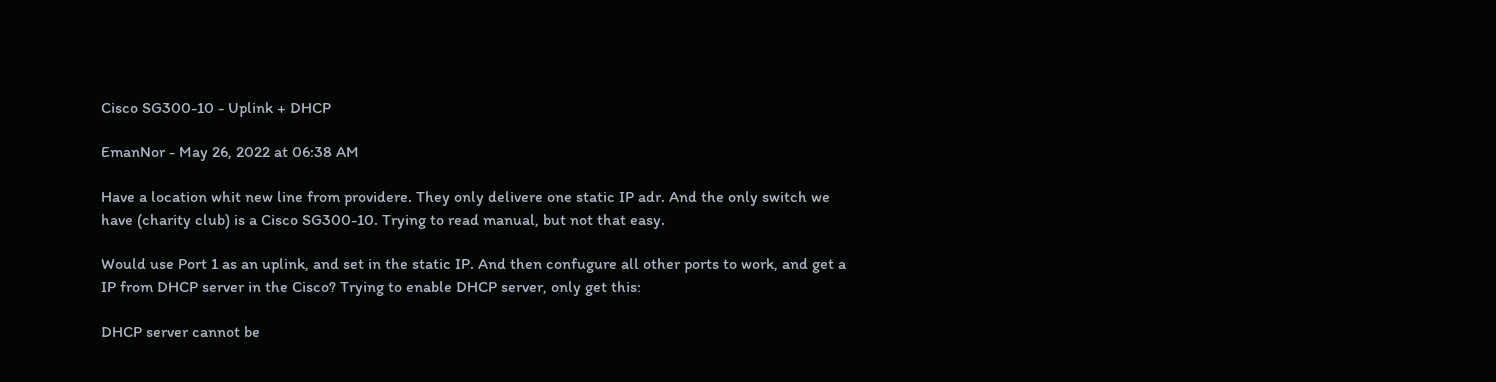Cisco SG300-10 - Uplink + DHCP

EmanNor - May 26, 2022 at 06:38 AM

Have a location whit new line from providere. They only delivere one static IP adr. And the only switch we have (charity club) is a Cisco SG300-10. Trying to read manual, but not that easy.

Would use Port 1 as an uplink, and set in the static IP. And then confugure all other ports to work, and get a IP from DHCP server in the Cisco? Trying to enable DHCP server, only get this:

DHCP server cannot be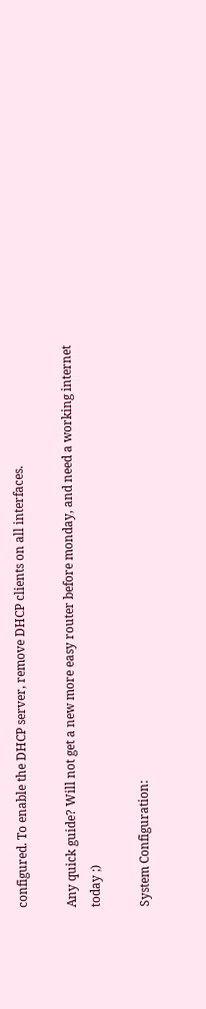configured. To enable the DHCP server, remove DHCP clients on all interfaces.

Any quick guide? Will not get a new more easy router before monday, and need a working internet today ;)

System Configuration: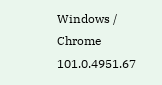Windows / Chrome 101.0.4951.67